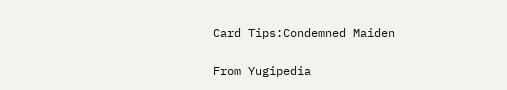Card Tips:Condemned Maiden

From Yugipedia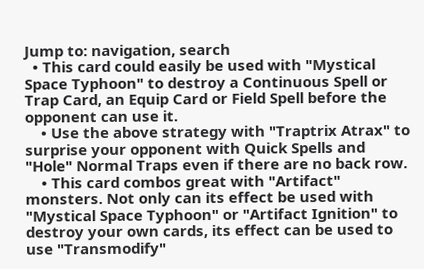Jump to: navigation, search
  • This card could easily be used with "Mystical Space Typhoon" to destroy a Continuous Spell or Trap Card, an Equip Card or Field Spell before the opponent can use it.
    • Use the above strategy with "Traptrix Atrax" to surprise your opponent with Quick Spells and "Hole" Normal Traps even if there are no back row.
    • This card combos great with "Artifact" monsters. Not only can its effect be used with "Mystical Space Typhoon" or "Artifact Ignition" to destroy your own cards, its effect can be used to use "Transmodify"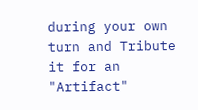during your own turn and Tribute it for an "Artifact"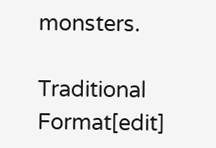monsters.

Traditional Format[edit]